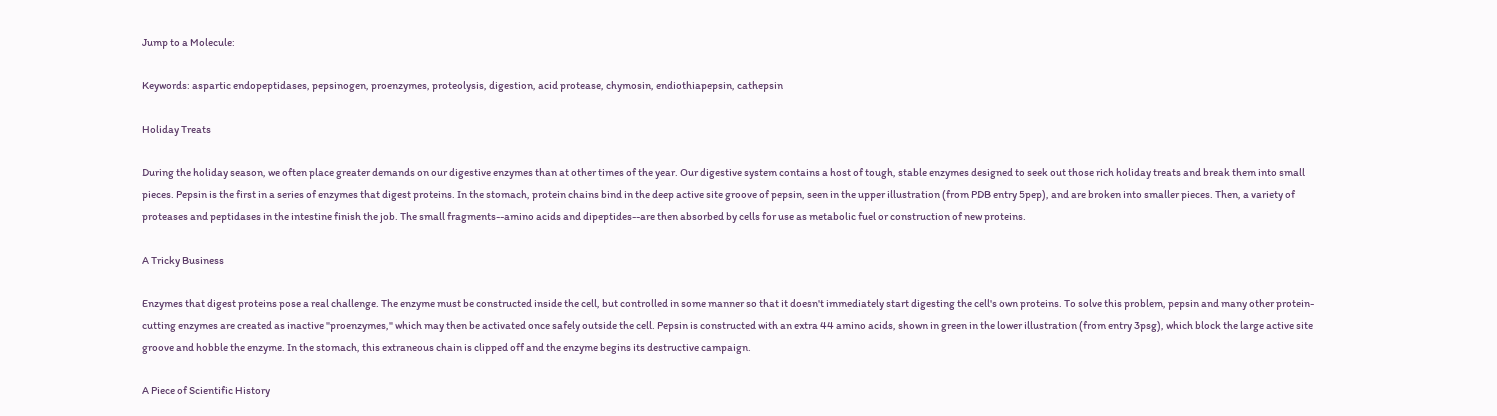Jump to a Molecule:

Keywords: aspartic endopeptidases, pepsinogen, proenzymes, proteolysis, digestion, acid protease, chymosin, endiothiapepsin, cathepsin

Holiday Treats

During the holiday season, we often place greater demands on our digestive enzymes than at other times of the year. Our digestive system contains a host of tough, stable enzymes designed to seek out those rich holiday treats and break them into small pieces. Pepsin is the first in a series of enzymes that digest proteins. In the stomach, protein chains bind in the deep active site groove of pepsin, seen in the upper illustration (from PDB entry 5pep), and are broken into smaller pieces. Then, a variety of proteases and peptidases in the intestine finish the job. The small fragments--amino acids and dipeptides--are then absorbed by cells for use as metabolic fuel or construction of new proteins.

A Tricky Business

Enzymes that digest proteins pose a real challenge. The enzyme must be constructed inside the cell, but controlled in some manner so that it doesn't immediately start digesting the cell's own proteins. To solve this problem, pepsin and many other protein-cutting enzymes are created as inactive "proenzymes," which may then be activated once safely outside the cell. Pepsin is constructed with an extra 44 amino acids, shown in green in the lower illustration (from entry 3psg), which block the large active site groove and hobble the enzyme. In the stomach, this extraneous chain is clipped off and the enzyme begins its destructive campaign.

A Piece of Scientific History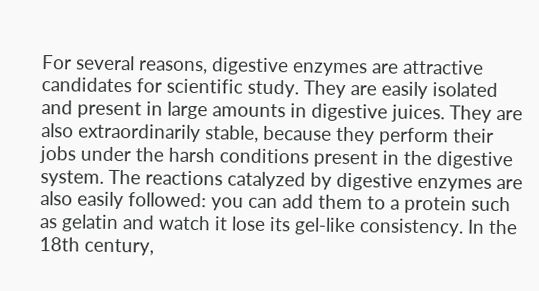For several reasons, digestive enzymes are attractive candidates for scientific study. They are easily isolated and present in large amounts in digestive juices. They are also extraordinarily stable, because they perform their jobs under the harsh conditions present in the digestive system. The reactions catalyzed by digestive enzymes are also easily followed: you can add them to a protein such as gelatin and watch it lose its gel-like consistency. In the 18th century,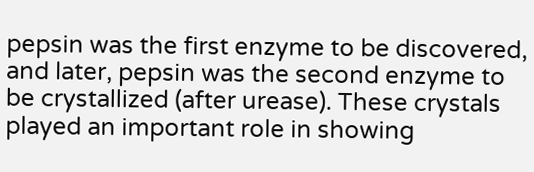pepsin was the first enzyme to be discovered, and later, pepsin was the second enzyme to be crystallized (after urease). These crystals played an important role in showing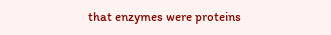that enzymes were proteins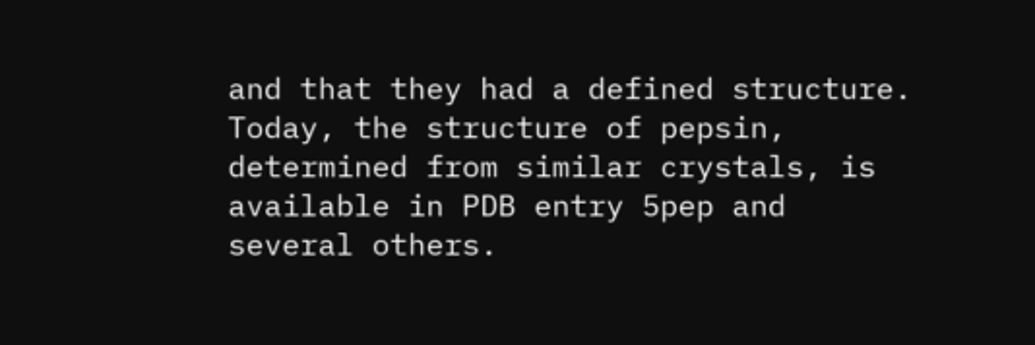and that they had a defined structure. Today, the structure of pepsin, determined from similar crystals, is available in PDB entry 5pep and several others.